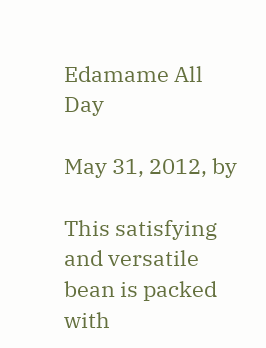Edamame All Day

May 31, 2012, by

This satisfying and versatile bean is packed with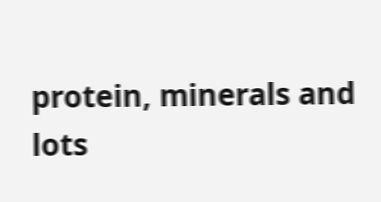protein, minerals and lots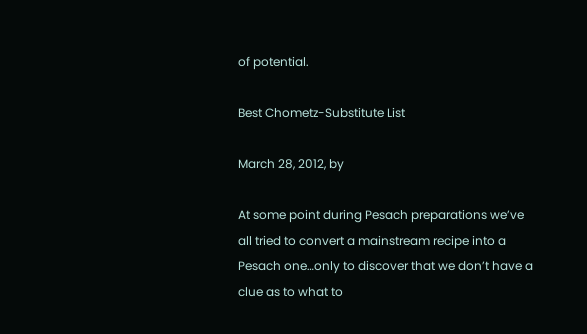of potential.

Best Chometz-Substitute List

March 28, 2012, by

At some point during Pesach preparations we’ve all tried to convert a mainstream recipe into a Pesach one…only to discover that we don’t have a clue as to what to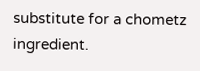substitute for a chometz ingredient.